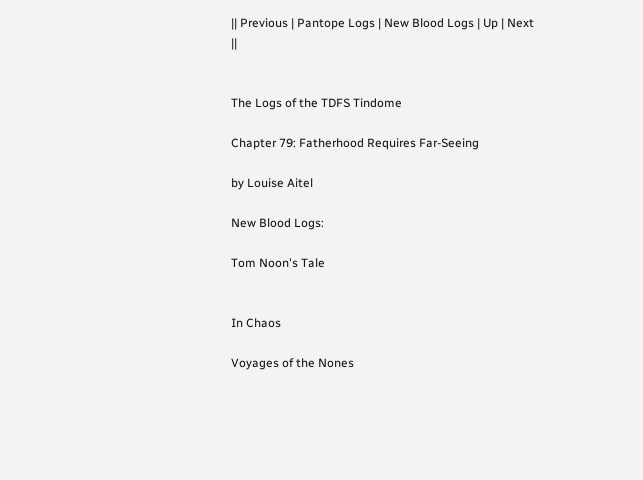|| Previous | Pantope Logs | New Blood Logs | Up | Next ||


The Logs of the TDFS Tindome

Chapter 79: Fatherhood Requires Far-Seeing

by Louise Aitel

New Blood Logs:

Tom Noon's Tale


In Chaos

Voyages of the Nones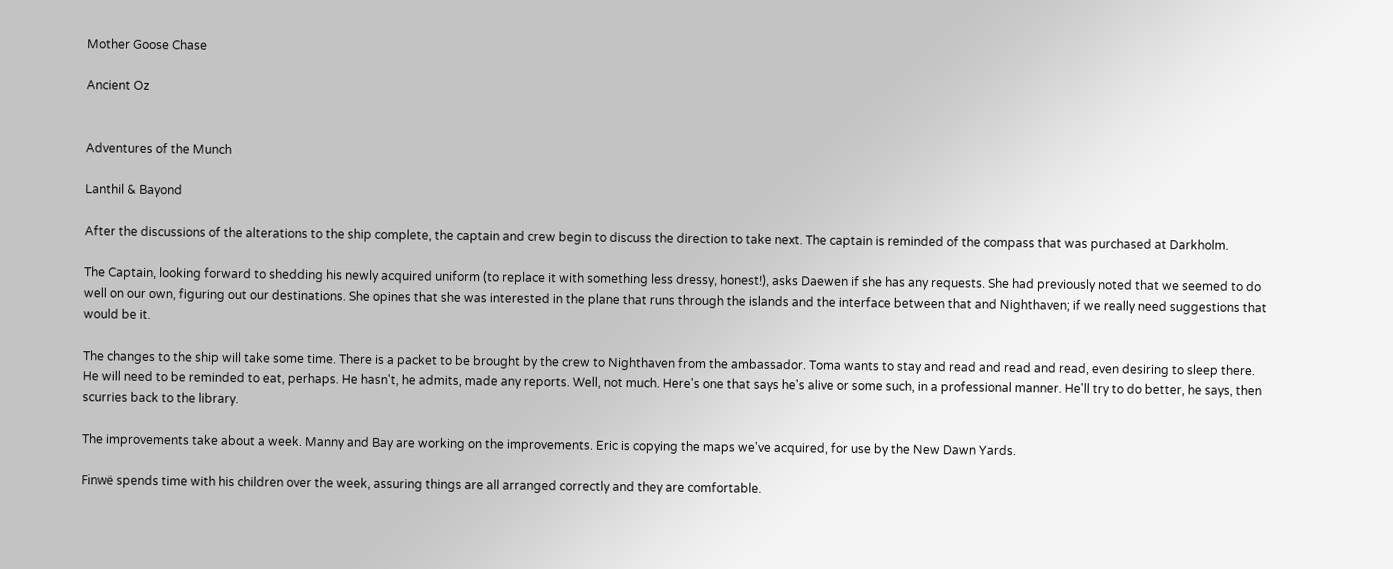Mother Goose Chase

Ancient Oz


Adventures of the Munch

Lanthil & Bayond

After the discussions of the alterations to the ship complete, the captain and crew begin to discuss the direction to take next. The captain is reminded of the compass that was purchased at Darkholm.

The Captain, looking forward to shedding his newly acquired uniform (to replace it with something less dressy, honest!), asks Daewen if she has any requests. She had previously noted that we seemed to do well on our own, figuring out our destinations. She opines that she was interested in the plane that runs through the islands and the interface between that and Nighthaven; if we really need suggestions that would be it.

The changes to the ship will take some time. There is a packet to be brought by the crew to Nighthaven from the ambassador. Toma wants to stay and read and read and read, even desiring to sleep there. He will need to be reminded to eat, perhaps. He hasn't, he admits, made any reports. Well, not much. Here's one that says he's alive or some such, in a professional manner. He'll try to do better, he says, then scurries back to the library.

The improvements take about a week. Manny and Bay are working on the improvements. Eric is copying the maps we've acquired, for use by the New Dawn Yards.

Finwë spends time with his children over the week, assuring things are all arranged correctly and they are comfortable.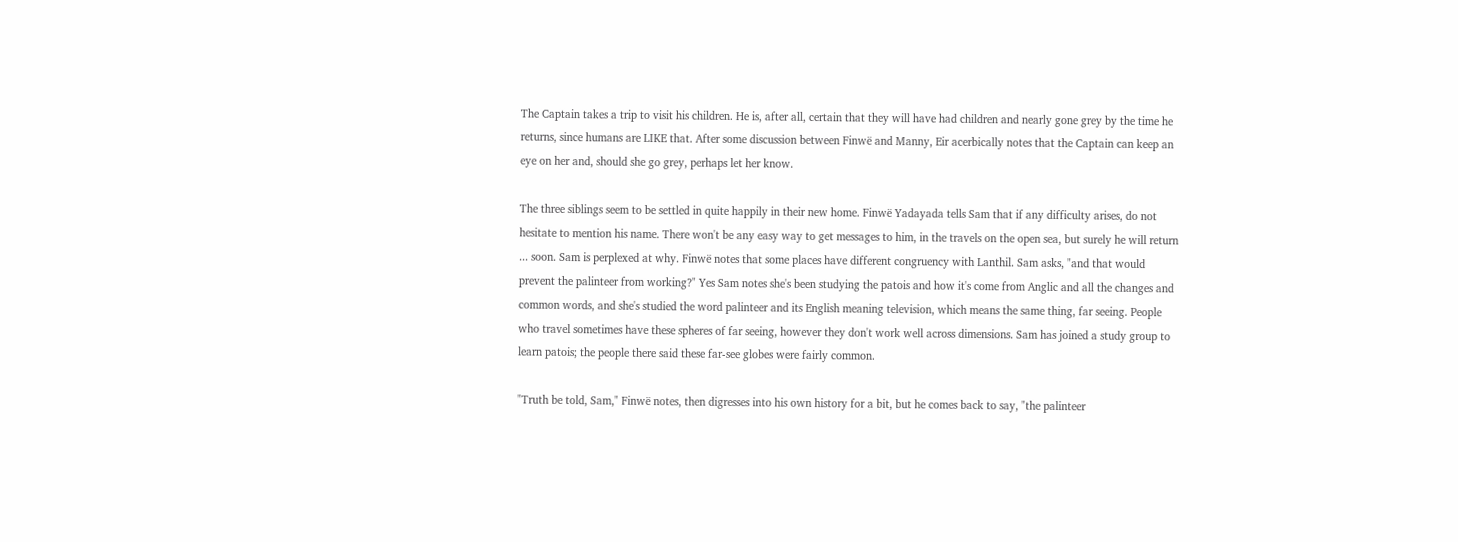The Captain takes a trip to visit his children. He is, after all, certain that they will have had children and nearly gone grey by the time he returns, since humans are LIKE that. After some discussion between Finwë and Manny, Eir acerbically notes that the Captain can keep an eye on her and, should she go grey, perhaps let her know.

The three siblings seem to be settled in quite happily in their new home. Finwë Yadayada tells Sam that if any difficulty arises, do not hesitate to mention his name. There won't be any easy way to get messages to him, in the travels on the open sea, but surely he will return ... soon. Sam is perplexed at why. Finwë notes that some places have different congruency with Lanthil. Sam asks, "and that would prevent the palinteer from working?" Yes Sam notes she's been studying the patois and how it's come from Anglic and all the changes and common words, and she's studied the word palinteer and its English meaning television, which means the same thing, far seeing. People who travel sometimes have these spheres of far seeing, however they don't work well across dimensions. Sam has joined a study group to learn patois; the people there said these far-see globes were fairly common.

"Truth be told, Sam," Finwë notes, then digresses into his own history for a bit, but he comes back to say, "the palinteer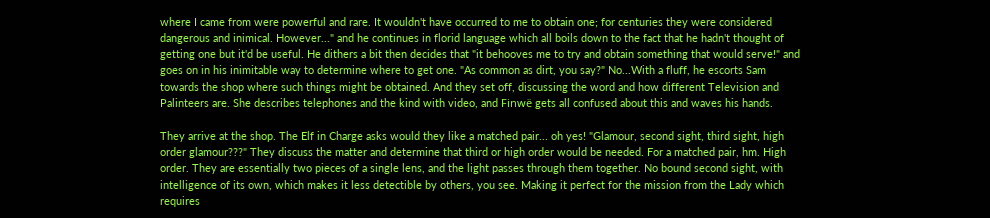where I came from were powerful and rare. It wouldn't have occurred to me to obtain one; for centuries they were considered dangerous and inimical. However..." and he continues in florid language which all boils down to the fact that he hadn't thought of getting one but it'd be useful. He dithers a bit then decides that "it behooves me to try and obtain something that would serve!" and goes on in his inimitable way to determine where to get one. "As common as dirt, you say?" No...With a fluff, he escorts Sam towards the shop where such things might be obtained. And they set off, discussing the word and how different Television and Palinteers are. She describes telephones and the kind with video, and Finwë gets all confused about this and waves his hands.

They arrive at the shop. The Elf in Charge asks would they like a matched pair... oh yes! "Glamour, second sight, third sight, high order glamour???" They discuss the matter and determine that third or high order would be needed. For a matched pair, hm. High order. They are essentially two pieces of a single lens, and the light passes through them together. No bound second sight, with intelligence of its own, which makes it less detectible by others, you see. Making it perfect for the mission from the Lady which requires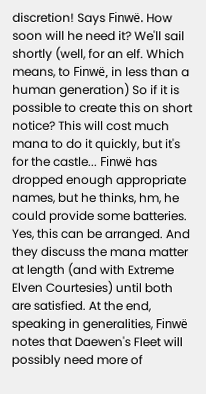discretion! Says Finwë. How soon will he need it? We'll sail shortly (well, for an elf. Which means, to Finwë, in less than a human generation) So if it is possible to create this on short notice? This will cost much mana to do it quickly, but it's for the castle... Finwë has dropped enough appropriate names, but he thinks, hm, he could provide some batteries. Yes, this can be arranged. And they discuss the mana matter at length (and with Extreme Elven Courtesies) until both are satisfied. At the end, speaking in generalities, Finwë notes that Daewen's Fleet will possibly need more of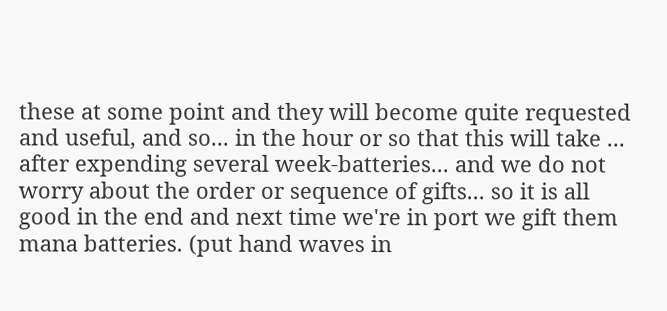these at some point and they will become quite requested and useful, and so... in the hour or so that this will take ... after expending several week-batteries... and we do not worry about the order or sequence of gifts... so it is all good in the end and next time we're in port we gift them mana batteries. (put hand waves in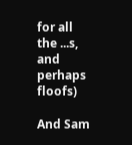for all the ...s, and perhaps floofs)

And Sam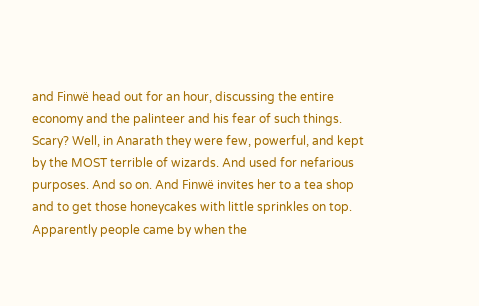and Finwë head out for an hour, discussing the entire economy and the palinteer and his fear of such things. Scary? Well, in Anarath they were few, powerful, and kept by the MOST terrible of wizards. And used for nefarious purposes. And so on. And Finwë invites her to a tea shop and to get those honeycakes with little sprinkles on top. Apparently people came by when the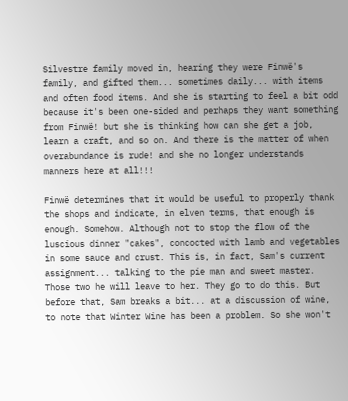Silvestre family moved in, hearing they were Finwë's family, and gifted them... sometimes daily... with items and often food items. And she is starting to feel a bit odd because it's been one-sided and perhaps they want something from Finwë! but she is thinking how can she get a job, learn a craft, and so on. And there is the matter of when overabundance is rude! and she no longer understands manners here at all!!!

Finwë determines that it would be useful to properly thank the shops and indicate, in elven terms, that enough is enough. Somehow. Although not to stop the flow of the luscious dinner "cakes", concocted with lamb and vegetables in some sauce and crust. This is, in fact, Sam's current assignment... talking to the pie man and sweet master. Those two he will leave to her. They go to do this. But before that, Sam breaks a bit... at a discussion of wine, to note that Winter Wine has been a problem. So she won't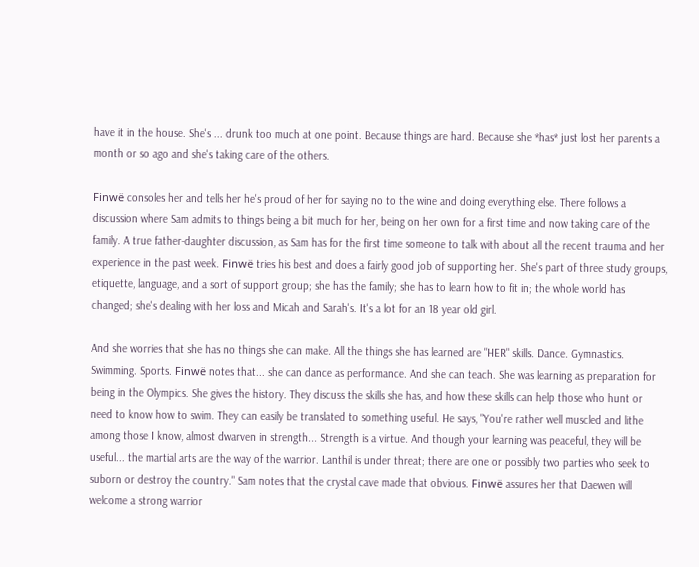have it in the house. She's ... drunk too much at one point. Because things are hard. Because she *has* just lost her parents a month or so ago and she's taking care of the others.

Finwë consoles her and tells her he's proud of her for saying no to the wine and doing everything else. There follows a discussion where Sam admits to things being a bit much for her, being on her own for a first time and now taking care of the family. A true father-daughter discussion, as Sam has for the first time someone to talk with about all the recent trauma and her experience in the past week. Finwë tries his best and does a fairly good job of supporting her. She's part of three study groups, etiquette, language, and a sort of support group; she has the family; she has to learn how to fit in; the whole world has changed; she's dealing with her loss and Micah and Sarah's. It's a lot for an 18 year old girl.

And she worries that she has no things she can make. All the things she has learned are "HER" skills. Dance. Gymnastics. Swimming. Sports. Finwë notes that... she can dance as performance. And she can teach. She was learning as preparation for being in the Olympics. She gives the history. They discuss the skills she has, and how these skills can help those who hunt or need to know how to swim. They can easily be translated to something useful. He says, "You're rather well muscled and lithe among those I know, almost dwarven in strength... Strength is a virtue. And though your learning was peaceful, they will be useful... the martial arts are the way of the warrior. Lanthil is under threat; there are one or possibly two parties who seek to suborn or destroy the country." Sam notes that the crystal cave made that obvious. Finwë assures her that Daewen will welcome a strong warrior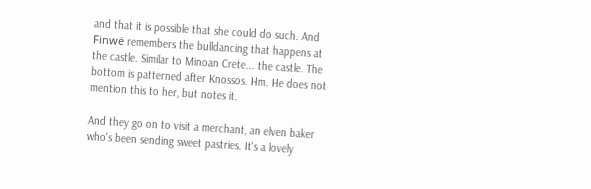and that it is possible that she could do such. And Finwë remembers the bulldancing that happens at the castle. Similar to Minoan Crete... the castle. The bottom is patterned after Knossos. Hm. He does not mention this to her, but notes it.

And they go on to visit a merchant, an elven baker who's been sending sweet pastries. It's a lovely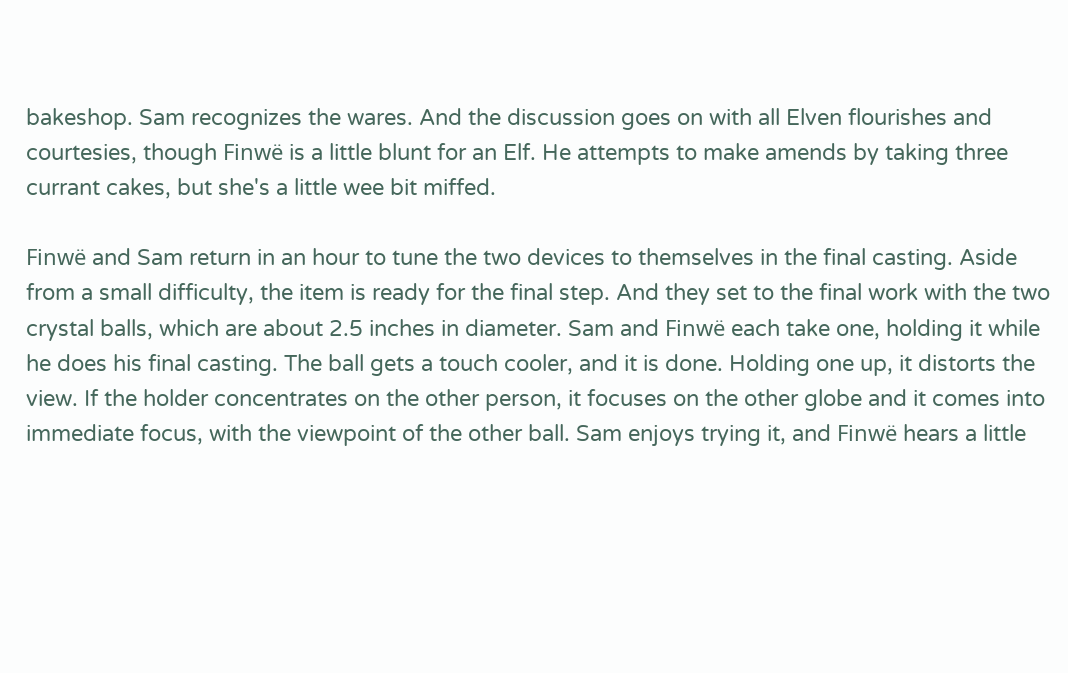bakeshop. Sam recognizes the wares. And the discussion goes on with all Elven flourishes and courtesies, though Finwë is a little blunt for an Elf. He attempts to make amends by taking three currant cakes, but she's a little wee bit miffed.

Finwë and Sam return in an hour to tune the two devices to themselves in the final casting. Aside from a small difficulty, the item is ready for the final step. And they set to the final work with the two crystal balls, which are about 2.5 inches in diameter. Sam and Finwë each take one, holding it while he does his final casting. The ball gets a touch cooler, and it is done. Holding one up, it distorts the view. If the holder concentrates on the other person, it focuses on the other globe and it comes into immediate focus, with the viewpoint of the other ball. Sam enjoys trying it, and Finwë hears a little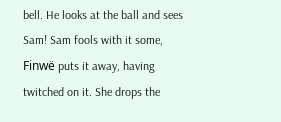bell. He looks at the ball and sees Sam! Sam fools with it some, Finwë puts it away, having twitched on it. She drops the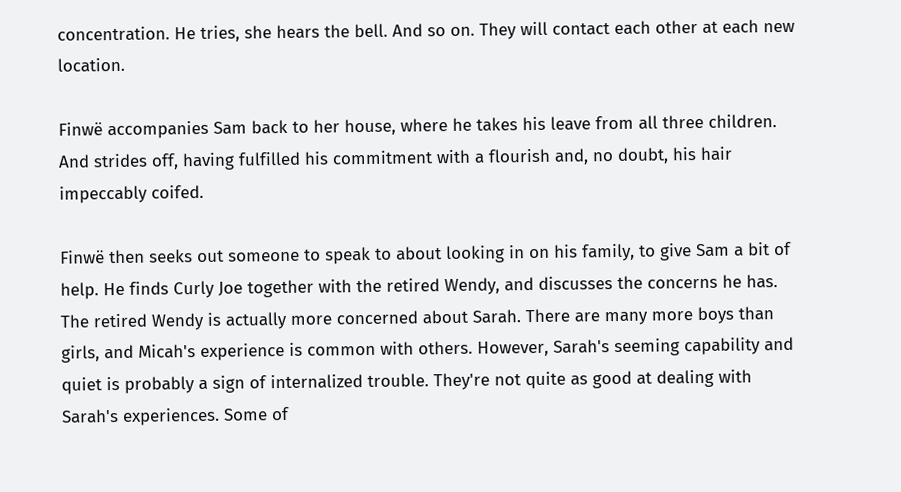concentration. He tries, she hears the bell. And so on. They will contact each other at each new location.

Finwë accompanies Sam back to her house, where he takes his leave from all three children. And strides off, having fulfilled his commitment with a flourish and, no doubt, his hair impeccably coifed.

Finwë then seeks out someone to speak to about looking in on his family, to give Sam a bit of help. He finds Curly Joe together with the retired Wendy, and discusses the concerns he has. The retired Wendy is actually more concerned about Sarah. There are many more boys than girls, and Micah's experience is common with others. However, Sarah's seeming capability and quiet is probably a sign of internalized trouble. They're not quite as good at dealing with Sarah's experiences. Some of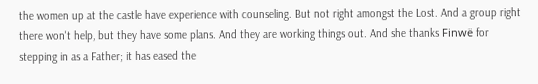the women up at the castle have experience with counseling. But not right amongst the Lost. And a group right there won't help, but they have some plans. And they are working things out. And she thanks Finwë for stepping in as a Father; it has eased the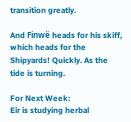transition greatly.

And Finwë heads for his skiff, which heads for the Shipyards! Quickly. As the tide is turning.

For Next Week:
Eir is studying herbal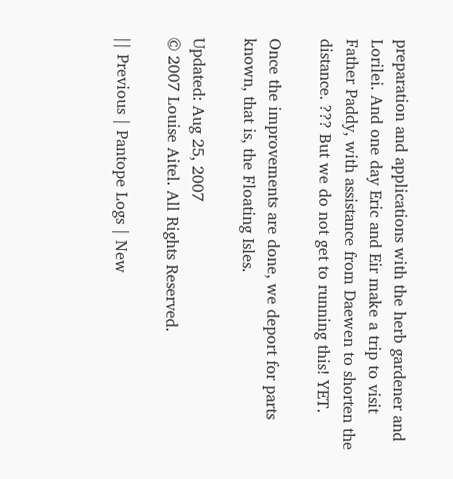preparation and applications with the herb gardener and Lorilei. And one day Eric and Eir make a trip to visit Father Paddy, with assistance from Daewen to shorten the distance. ??? But we do not get to running this! YET.

Once the improvements are done, we deport for parts known, that is, the Floating Isles.

Updated: Aug 25, 2007
© 2007 Louise Aitel. All Rights Reserved.

|| Previous | Pantope Logs | New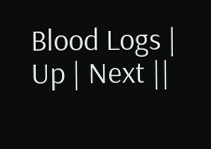Blood Logs | Up | Next ||